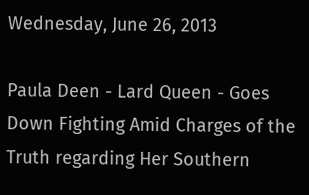Wednesday, June 26, 2013

Paula Deen - Lard Queen - Goes Down Fighting Amid Charges of the Truth regarding Her Southern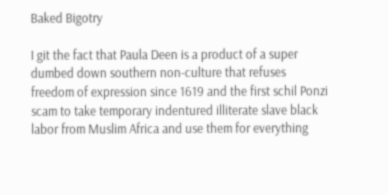Baked Bigotry

I git the fact that Paula Deen is a product of a super dumbed down southern non-culture that refuses freedom of expression since 1619 and the first schil Ponzi scam to take temporary indentured illiterate slave black labor from Muslim Africa and use them for everything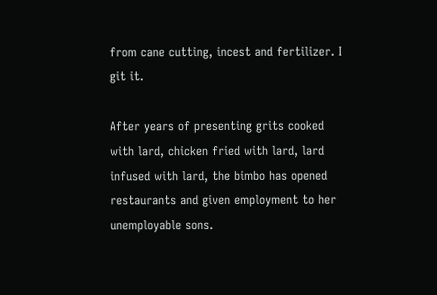from cane cutting, incest and fertilizer. I git it.

After years of presenting grits cooked with lard, chicken fried with lard, lard infused with lard, the bimbo has opened restaurants and given employment to her unemployable sons.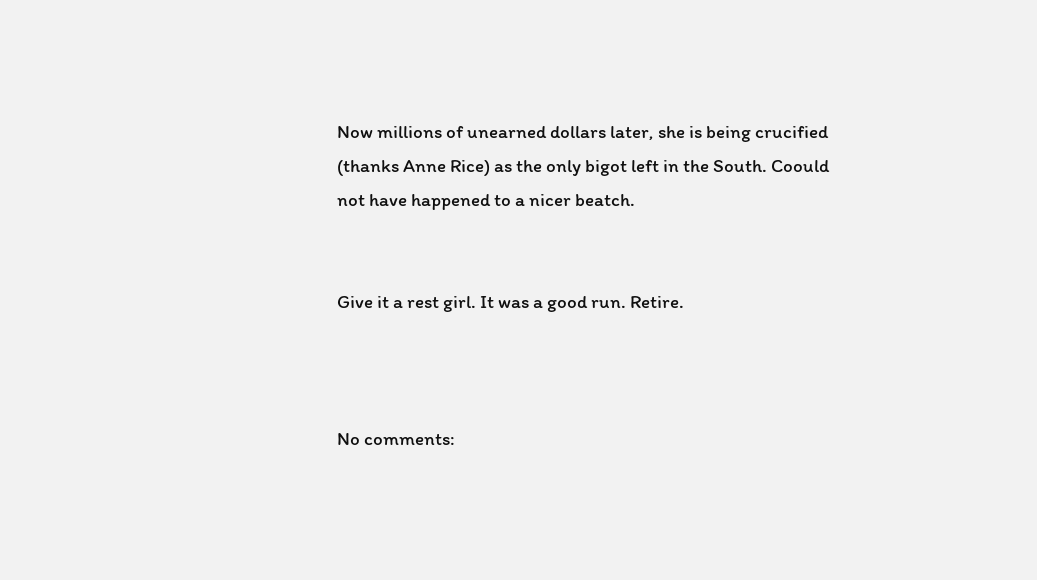Now millions of unearned dollars later, she is being crucified (thanks Anne Rice) as the only bigot left in the South. Coould not have happened to a nicer beatch.


Give it a rest girl. It was a good run. Retire.



No comments: